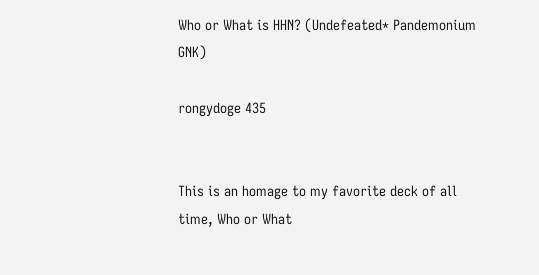Who or What is HHN? (Undefeated* Pandemonium GNK)

rongydoge 435


This is an homage to my favorite deck of all time, Who or What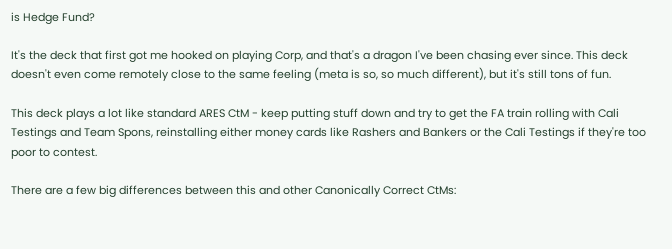is Hedge Fund?

It's the deck that first got me hooked on playing Corp, and that's a dragon I've been chasing ever since. This deck doesn't even come remotely close to the same feeling (meta is so, so much different), but it's still tons of fun.

This deck plays a lot like standard ARES CtM - keep putting stuff down and try to get the FA train rolling with Cali Testings and Team Spons, reinstalling either money cards like Rashers and Bankers or the Cali Testings if they're too poor to contest.

There are a few big differences between this and other Canonically Correct CtMs: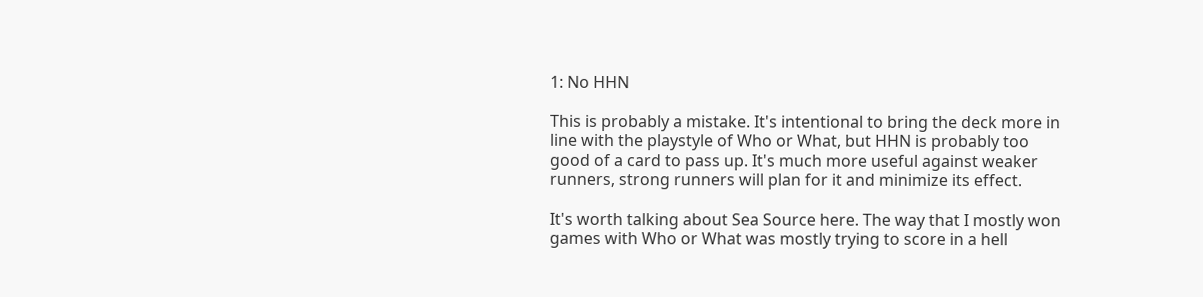1: No HHN

This is probably a mistake. It's intentional to bring the deck more in line with the playstyle of Who or What, but HHN is probably too good of a card to pass up. It's much more useful against weaker runners, strong runners will plan for it and minimize its effect.

It's worth talking about Sea Source here. The way that I mostly won games with Who or What was mostly trying to score in a hell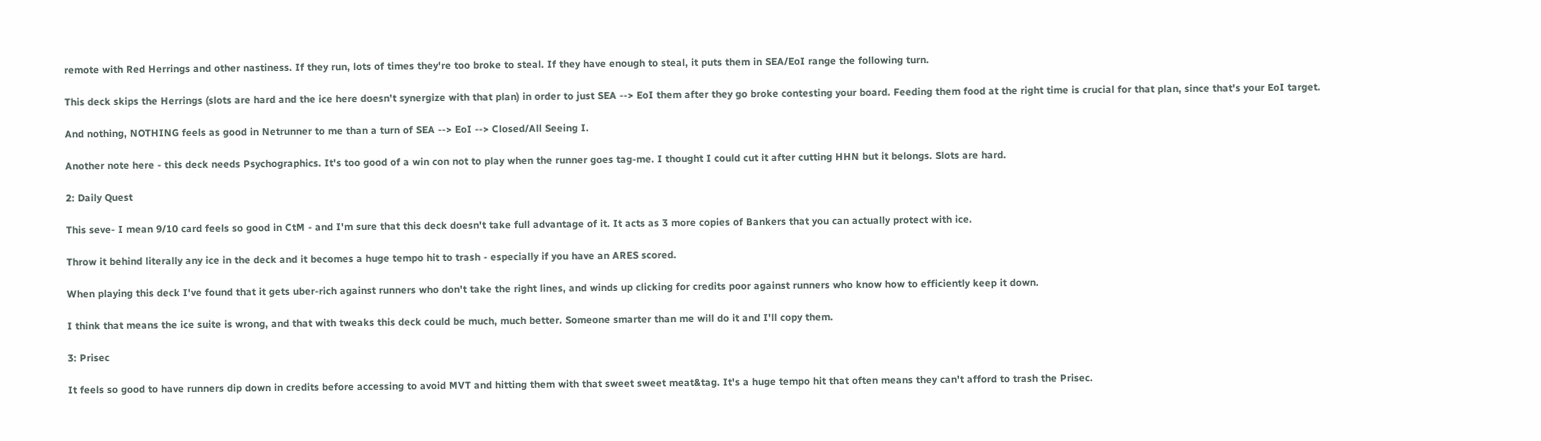remote with Red Herrings and other nastiness. If they run, lots of times they're too broke to steal. If they have enough to steal, it puts them in SEA/EoI range the following turn.

This deck skips the Herrings (slots are hard and the ice here doesn't synergize with that plan) in order to just SEA --> EoI them after they go broke contesting your board. Feeding them food at the right time is crucial for that plan, since that's your EoI target.

And nothing, NOTHING feels as good in Netrunner to me than a turn of SEA --> EoI --> Closed/All Seeing I.

Another note here - this deck needs Psychographics. It's too good of a win con not to play when the runner goes tag-me. I thought I could cut it after cutting HHN but it belongs. Slots are hard.

2: Daily Quest

This seve- I mean 9/10 card feels so good in CtM - and I'm sure that this deck doesn't take full advantage of it. It acts as 3 more copies of Bankers that you can actually protect with ice.

Throw it behind literally any ice in the deck and it becomes a huge tempo hit to trash - especially if you have an ARES scored.

When playing this deck I've found that it gets uber-rich against runners who don't take the right lines, and winds up clicking for credits poor against runners who know how to efficiently keep it down.

I think that means the ice suite is wrong, and that with tweaks this deck could be much, much better. Someone smarter than me will do it and I'll copy them.

3: Prisec

It feels so good to have runners dip down in credits before accessing to avoid MVT and hitting them with that sweet sweet meat&tag. It's a huge tempo hit that often means they can't afford to trash the Prisec.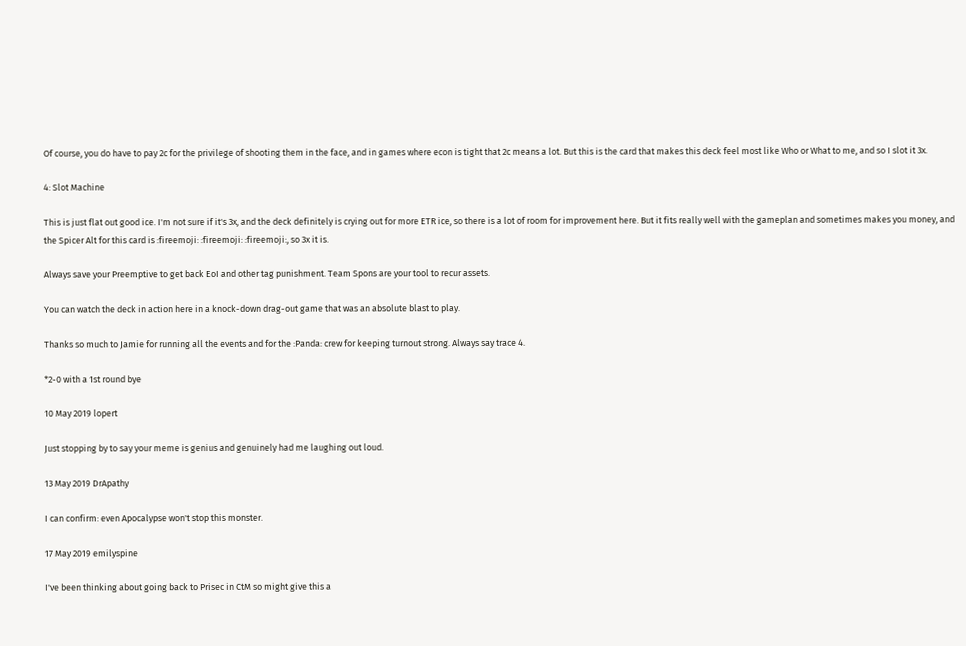Of course, you do have to pay 2c for the privilege of shooting them in the face, and in games where econ is tight that 2c means a lot. But this is the card that makes this deck feel most like Who or What to me, and so I slot it 3x.

4: Slot Machine

This is just flat out good ice. I'm not sure if it's 3x, and the deck definitely is crying out for more ETR ice, so there is a lot of room for improvement here. But it fits really well with the gameplan and sometimes makes you money, and the Spicer Alt for this card is :fireemoji: :fireemoji: :fireemoji:, so 3x it is.

Always save your Preemptive to get back EoI and other tag punishment. Team Spons are your tool to recur assets.

You can watch the deck in action here in a knock-down drag-out game that was an absolute blast to play.

Thanks so much to Jamie for running all the events and for the :Panda: crew for keeping turnout strong. Always say trace 4.

*2-0 with a 1st round bye

10 May 2019 lopert

Just stopping by to say your meme is genius and genuinely had me laughing out loud.

13 May 2019 DrApathy

I can confirm: even Apocalypse won't stop this monster.

17 May 2019 emilyspine

I've been thinking about going back to Prisec in CtM so might give this a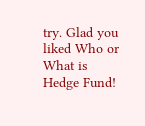try. Glad you liked Who or What is Hedge Fund!